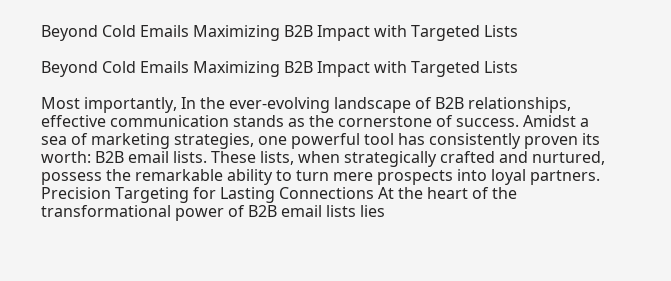Beyond Cold Emails Maximizing B2B Impact with Targeted Lists

Beyond Cold Emails Maximizing B2B Impact with Targeted Lists

Most importantly, In the ever-evolving landscape of B2B relationships, effective communication stands as the cornerstone of success. Amidst a sea of marketing strategies, one powerful tool has consistently proven its worth: B2B email lists. These lists, when strategically crafted and nurtured, possess the remarkable ability to turn mere prospects into loyal partners. Precision Targeting for Lasting Connections At the heart of the transformational power of B2B email lists lies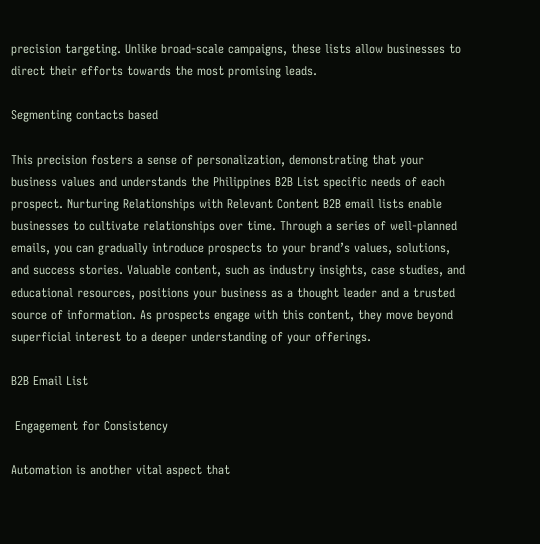precision targeting. Unlike broad-scale campaigns, these lists allow businesses to direct their efforts towards the most promising leads.

Segmenting contacts based

This precision fosters a sense of personalization, demonstrating that your business values and understands the Philippines B2B List specific needs of each prospect. Nurturing Relationships with Relevant Content B2B email lists enable businesses to cultivate relationships over time. Through a series of well-planned emails, you can gradually introduce prospects to your brand’s values, solutions, and success stories. Valuable content, such as industry insights, case studies, and educational resources, positions your business as a thought leader and a trusted source of information. As prospects engage with this content, they move beyond superficial interest to a deeper understanding of your offerings.

B2B Email List

 Engagement for Consistency

Automation is another vital aspect that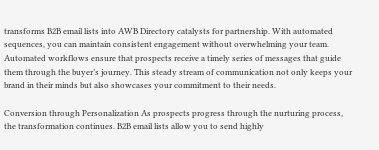transforms B2B email lists into AWB Directory catalysts for partnership. With automated sequences, you can maintain consistent engagement without overwhelming your team. Automated workflows ensure that prospects receive a timely series of messages that guide them through the buyer’s journey. This steady stream of communication not only keeps your brand in their minds but also showcases your commitment to their needs.

Conversion through Personalization As prospects progress through the nurturing process, the transformation continues. B2B email lists allow you to send highly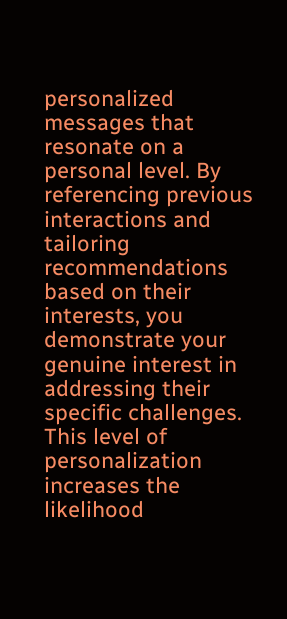personalized messages that resonate on a personal level. By referencing previous interactions and tailoring recommendations based on their interests, you demonstrate your genuine interest in addressing their specific challenges. This level of personalization increases the likelihood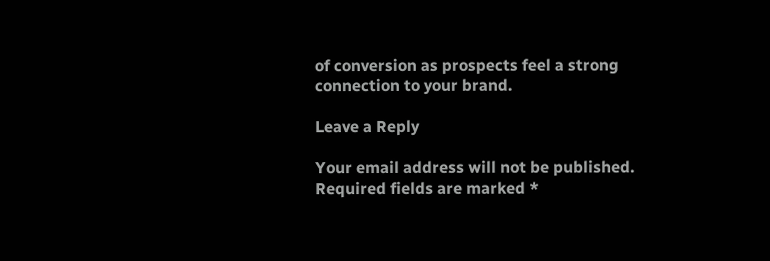of conversion as prospects feel a strong connection to your brand.

Leave a Reply

Your email address will not be published. Required fields are marked *